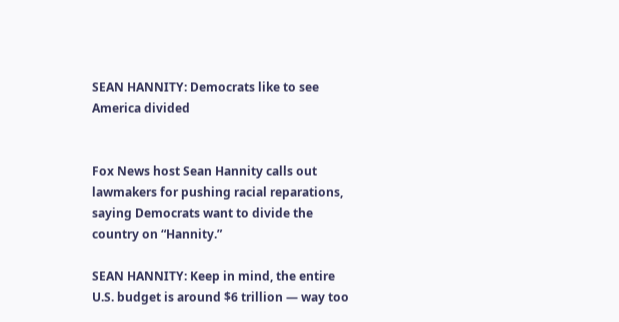SEAN HANNITY: Democrats like to see America divided


Fox News host Sean Hannity calls out lawmakers for pushing racial reparations, saying Democrats want to divide the country on “Hannity.”

SEAN HANNITY: Keep in mind, the entire U.S. budget is around $6 trillion — way too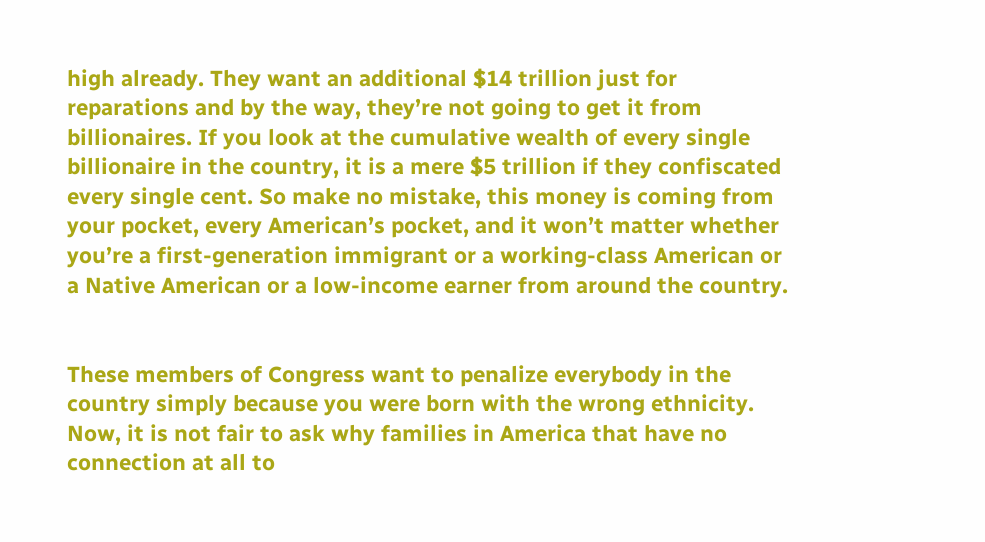high already. They want an additional $14 trillion just for reparations and by the way, they’re not going to get it from billionaires. If you look at the cumulative wealth of every single billionaire in the country, it is a mere $5 trillion if they confiscated every single cent. So make no mistake, this money is coming from your pocket, every American’s pocket, and it won’t matter whether you’re a first-generation immigrant or a working-class American or a Native American or a low-income earner from around the country.


These members of Congress want to penalize everybody in the country simply because you were born with the wrong ethnicity. Now, it is not fair to ask why families in America that have no connection at all to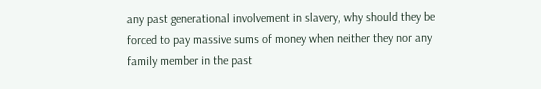any past generational involvement in slavery, why should they be forced to pay massive sums of money when neither they nor any family member in the past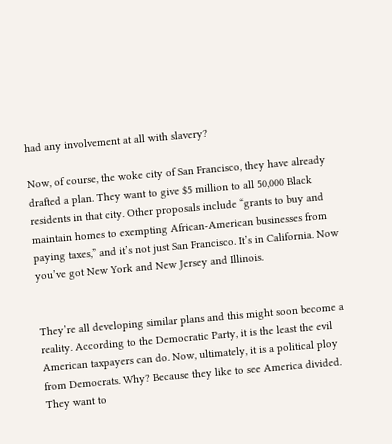had any involvement at all with slavery?

Now, of course, the woke city of San Francisco, they have already drafted a plan. They want to give $5 million to all 50,000 Black residents in that city. Other proposals include “grants to buy and maintain homes to exempting African-American businesses from paying taxes,” and it’s not just San Francisco. It’s in California. Now you’ve got New York and New Jersey and Illinois.


They’re all developing similar plans and this might soon become a reality. According to the Democratic Party, it is the least the evil American taxpayers can do. Now, ultimately, it is a political ploy from Democrats. Why? Because they like to see America divided. They want to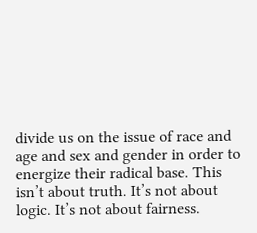divide us on the issue of race and age and sex and gender in order to energize their radical base. This isn’t about truth. It’s not about logic. It’s not about fairness.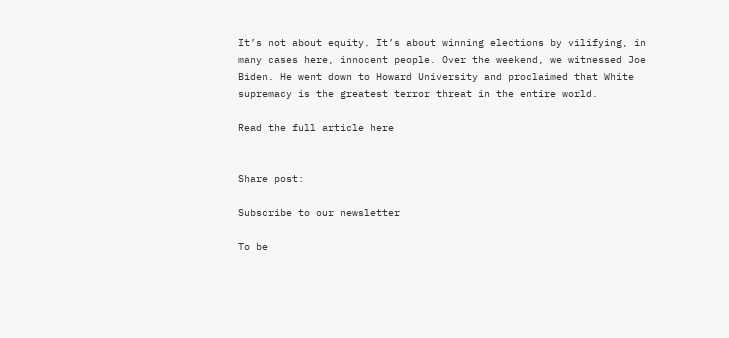It’s not about equity. It’s about winning elections by vilifying, in many cases here, innocent people. Over the weekend, we witnessed Joe Biden. He went down to Howard University and proclaimed that White supremacy is the greatest terror threat in the entire world.

Read the full article here


Share post:

Subscribe to our newsletter

To be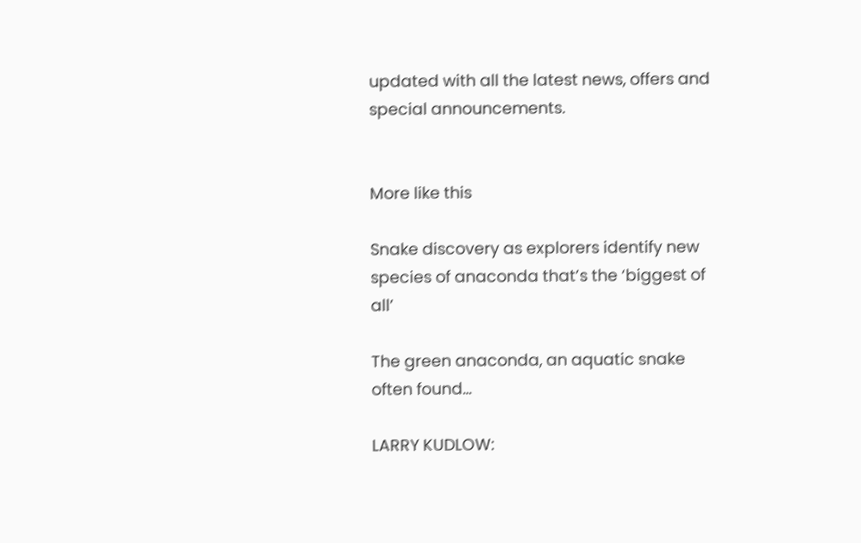updated with all the latest news, offers and special announcements.


More like this

Snake discovery as explorers identify new species of anaconda that’s the ‘biggest of all’

The green anaconda, an aquatic snake often found...

LARRY KUDLOW: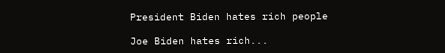President Biden hates rich people

Joe Biden hates rich...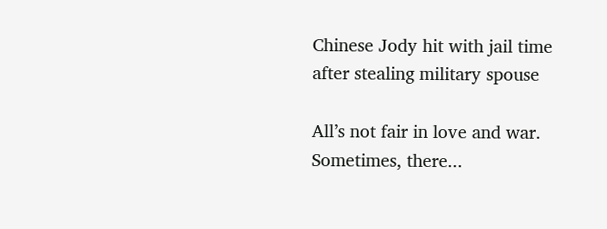Chinese Jody hit with jail time after stealing military spouse

All’s not fair in love and war. Sometimes, there...